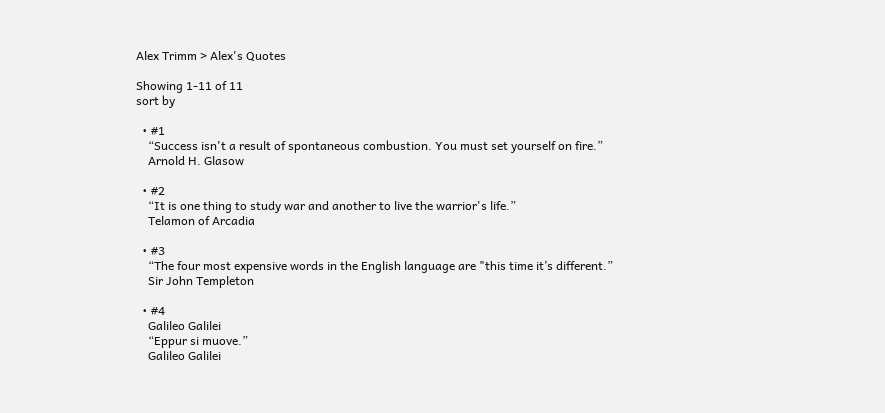Alex Trimm > Alex's Quotes

Showing 1-11 of 11
sort by

  • #1
    “Success isn't a result of spontaneous combustion. You must set yourself on fire.”
    Arnold H. Glasow

  • #2
    “It is one thing to study war and another to live the warrior's life.”
    Telamon of Arcadia

  • #3
    “The four most expensive words in the English language are "this time it’s different.”
    Sir John Templeton

  • #4
    Galileo Galilei
    “Eppur si muove.”
    Galileo Galilei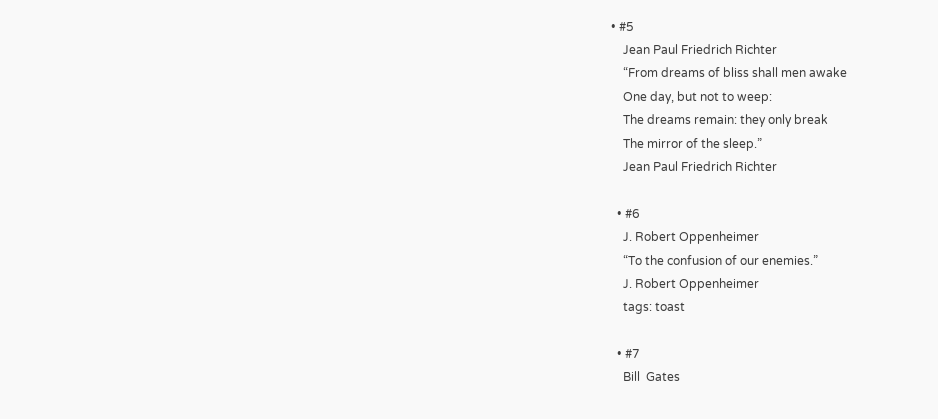• #5
    Jean Paul Friedrich Richter
    “From dreams of bliss shall men awake
    One day, but not to weep:
    The dreams remain: they only break
    The mirror of the sleep.”
    Jean Paul Friedrich Richter

  • #6
    J. Robert Oppenheimer
    “To the confusion of our enemies.”
    J. Robert Oppenheimer
    tags: toast

  • #7
    Bill  Gates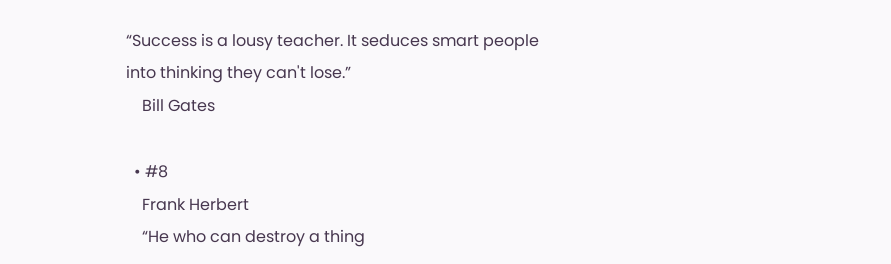“Success is a lousy teacher. It seduces smart people into thinking they can't lose.”
    Bill Gates

  • #8
    Frank Herbert
    “He who can destroy a thing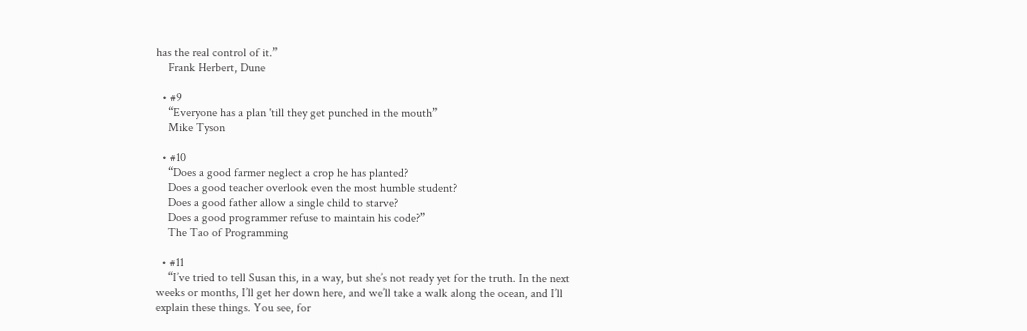has the real control of it.”
    Frank Herbert, Dune

  • #9
    “Everyone has a plan 'till they get punched in the mouth”
    Mike Tyson

  • #10
    “Does a good farmer neglect a crop he has planted?
    Does a good teacher overlook even the most humble student?
    Does a good father allow a single child to starve?
    Does a good programmer refuse to maintain his code?”
    The Tao of Programming

  • #11
    “I’ve tried to tell Susan this, in a way, but she’s not ready yet for the truth. In the next weeks or months, I’ll get her down here, and we’ll take a walk along the ocean, and I’ll explain these things. You see, for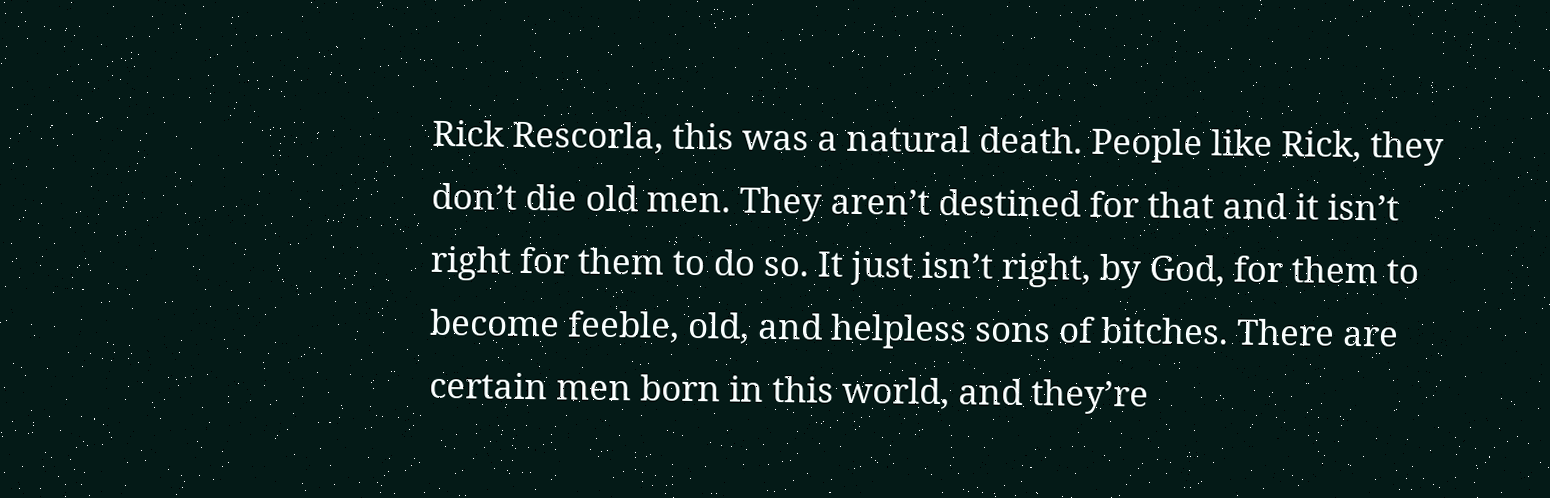Rick Rescorla, this was a natural death. People like Rick, they don’t die old men. They aren’t destined for that and it isn’t right for them to do so. It just isn’t right, by God, for them to become feeble, old, and helpless sons of bitches. There are certain men born in this world, and they’re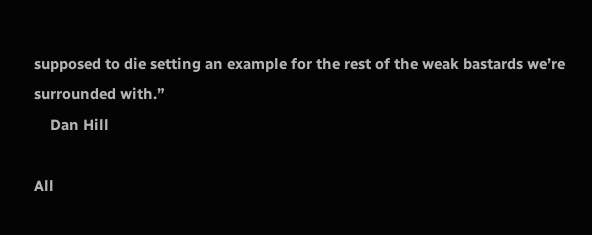supposed to die setting an example for the rest of the weak bastards we’re surrounded with.”
    Dan Hill

All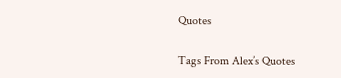Quotes

Tags From Alex’s Quotes